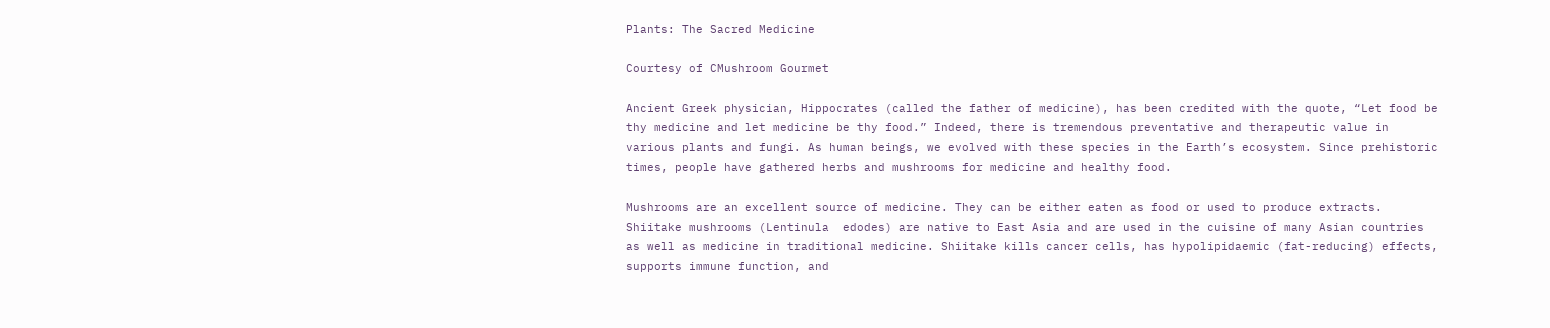Plants: The Sacred Medicine

Courtesy of CMushroom Gourmet

Ancient Greek physician, Hippocrates (called the father of medicine), has been credited with the quote, “Let food be thy medicine and let medicine be thy food.” Indeed, there is tremendous preventative and therapeutic value in various plants and fungi. As human beings, we evolved with these species in the Earth’s ecosystem. Since prehistoric times, people have gathered herbs and mushrooms for medicine and healthy food.

Mushrooms are an excellent source of medicine. They can be either eaten as food or used to produce extracts. Shiitake mushrooms (Lentinula  edodes) are native to East Asia and are used in the cuisine of many Asian countries as well as medicine in traditional medicine. Shiitake kills cancer cells, has hypolipidaemic (fat-reducing) effects, supports immune function, and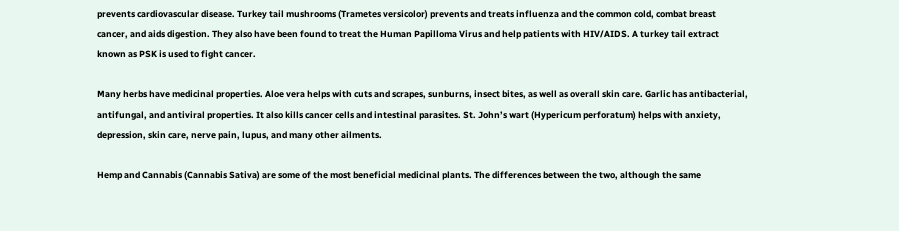prevents cardiovascular disease. Turkey tail mushrooms (Trametes versicolor) prevents and treats influenza and the common cold, combat breast cancer, and aids digestion. They also have been found to treat the Human Papilloma Virus and help patients with HIV/AIDS. A turkey tail extract known as PSK is used to fight cancer.

Many herbs have medicinal properties. Aloe vera helps with cuts and scrapes, sunburns, insect bites, as well as overall skin care. Garlic has antibacterial, antifungal, and antiviral properties. It also kills cancer cells and intestinal parasites. St. John’s wart (Hypericum perforatum) helps with anxiety, depression, skin care, nerve pain, lupus, and many other ailments.

Hemp and Cannabis (Cannabis Sativa) are some of the most beneficial medicinal plants. The differences between the two, although the same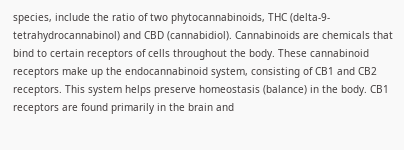species, include the ratio of two phytocannabinoids, THC (delta-9-tetrahydrocannabinol) and CBD (cannabidiol). Cannabinoids are chemicals that bind to certain receptors of cells throughout the body. These cannabinoid receptors make up the endocannabinoid system, consisting of CB1 and CB2 receptors. This system helps preserve homeostasis (balance) in the body. CB1 receptors are found primarily in the brain and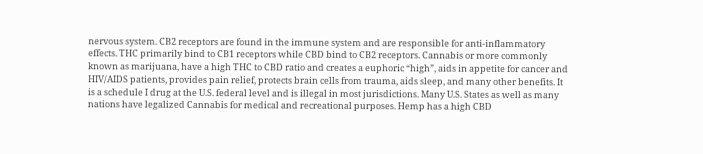nervous system. CB2 receptors are found in the immune system and are responsible for anti-inflammatory effects. THC primarily bind to CB1 receptors while CBD bind to CB2 receptors. Cannabis or more commonly known as marijuana, have a high THC to CBD ratio and creates a euphoric “high”, aids in appetite for cancer and HIV/AIDS patients, provides pain relief, protects brain cells from trauma, aids sleep, and many other benefits. It is a schedule I drug at the U.S. federal level and is illegal in most jurisdictions. Many U.S. States as well as many nations have legalized Cannabis for medical and recreational purposes. Hemp has a high CBD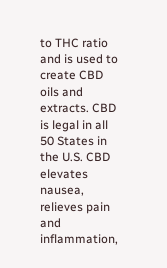to THC ratio and is used to create CBD oils and extracts. CBD is legal in all 50 States in the U.S. CBD elevates nausea, relieves pain and inflammation,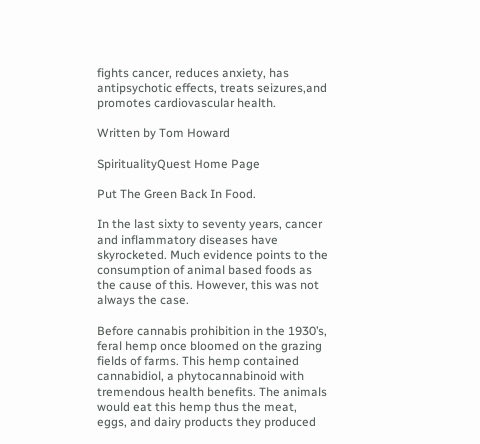fights cancer, reduces anxiety, has antipsychotic effects, treats seizures,and promotes cardiovascular health.

Written by Tom Howard

SpiritualityQuest Home Page

Put The Green Back In Food.

In the last sixty to seventy years, cancer and inflammatory diseases have skyrocketed. Much evidence points to the consumption of animal based foods as the cause of this. However, this was not always the case.

Before cannabis prohibition in the 1930’s, feral hemp once bloomed on the grazing fields of farms. This hemp contained cannabidiol, a phytocannabinoid with tremendous health benefits. The animals would eat this hemp thus the meat, eggs, and dairy products they produced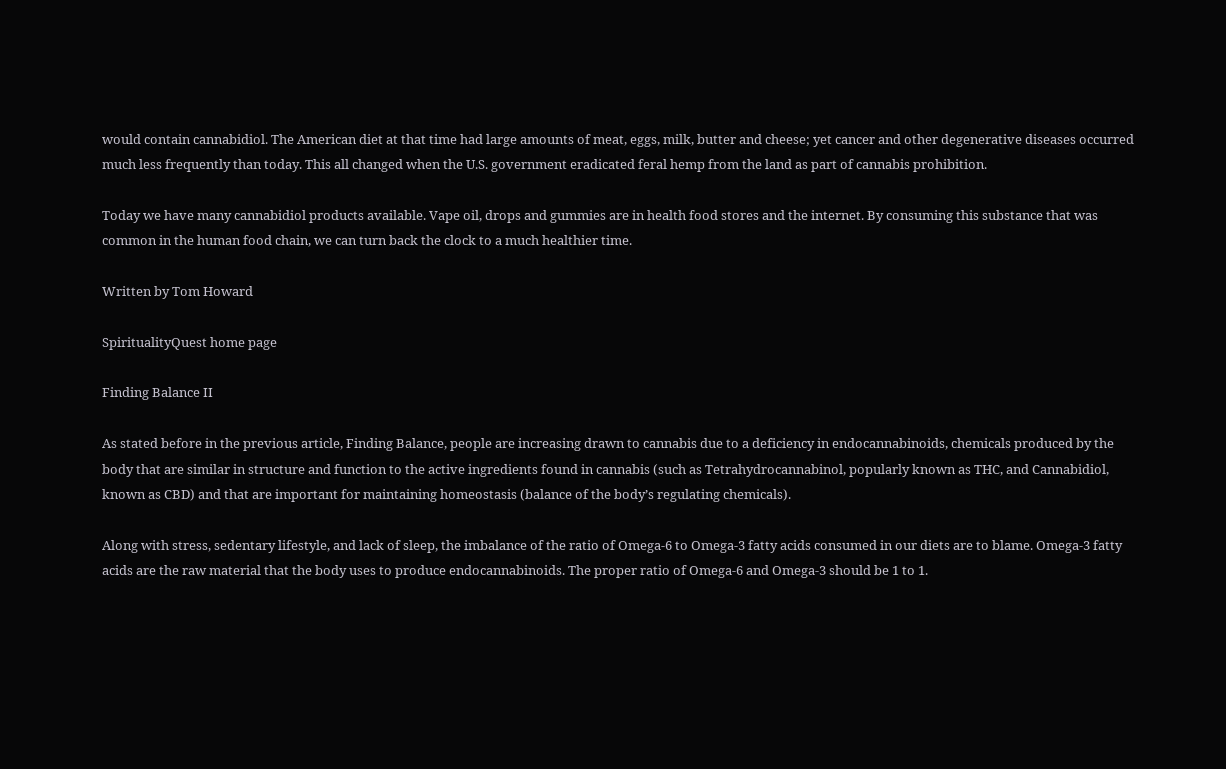would contain cannabidiol. The American diet at that time had large amounts of meat, eggs, milk, butter and cheese; yet cancer and other degenerative diseases occurred much less frequently than today. This all changed when the U.S. government eradicated feral hemp from the land as part of cannabis prohibition.

Today we have many cannabidiol products available. Vape oil, drops and gummies are in health food stores and the internet. By consuming this substance that was common in the human food chain, we can turn back the clock to a much healthier time.

Written by Tom Howard

SpiritualityQuest home page

Finding Balance II

As stated before in the previous article, Finding Balance, people are increasing drawn to cannabis due to a deficiency in endocannabinoids, chemicals produced by the body that are similar in structure and function to the active ingredients found in cannabis (such as Tetrahydrocannabinol, popularly known as THC, and Cannabidiol, known as CBD) and that are important for maintaining homeostasis (balance of the body’s regulating chemicals).

Along with stress, sedentary lifestyle, and lack of sleep, the imbalance of the ratio of Omega-6 to Omega-3 fatty acids consumed in our diets are to blame. Omega-3 fatty acids are the raw material that the body uses to produce endocannabinoids. The proper ratio of Omega-6 and Omega-3 should be 1 to 1.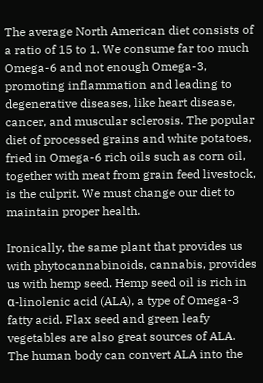The average North American diet consists of a ratio of 15 to 1. We consume far too much Omega-6 and not enough Omega-3, promoting inflammation and leading to degenerative diseases, like heart disease, cancer, and muscular sclerosis. The popular diet of processed grains and white potatoes, fried in Omega-6 rich oils such as corn oil, together with meat from grain feed livestock, is the culprit. We must change our diet to maintain proper health.

Ironically, the same plant that provides us with phytocannabinoids, cannabis, provides us with hemp seed. Hemp seed oil is rich in α-linolenic acid (ALA), a type of Omega-3 fatty acid. Flax seed and green leafy vegetables are also great sources of ALA. The human body can convert ALA into the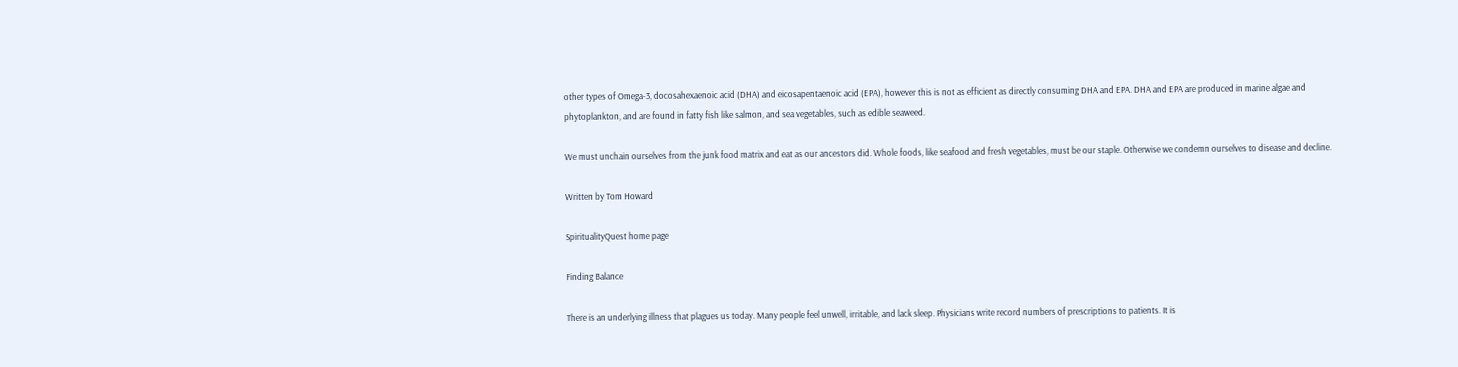other types of Omega-3, docosahexaenoic acid (DHA) and eicosapentaenoic acid (EPA), however this is not as efficient as directly consuming DHA and EPA. DHA and EPA are produced in marine algae and phytoplankton, and are found in fatty fish like salmon, and sea vegetables, such as edible seaweed.

We must unchain ourselves from the junk food matrix and eat as our ancestors did. Whole foods, like seafood and fresh vegetables, must be our staple. Otherwise we condemn ourselves to disease and decline.

Written by Tom Howard

SpiritualityQuest home page

Finding Balance

There is an underlying illness that plagues us today. Many people feel unwell, irritable, and lack sleep. Physicians write record numbers of prescriptions to patients. It is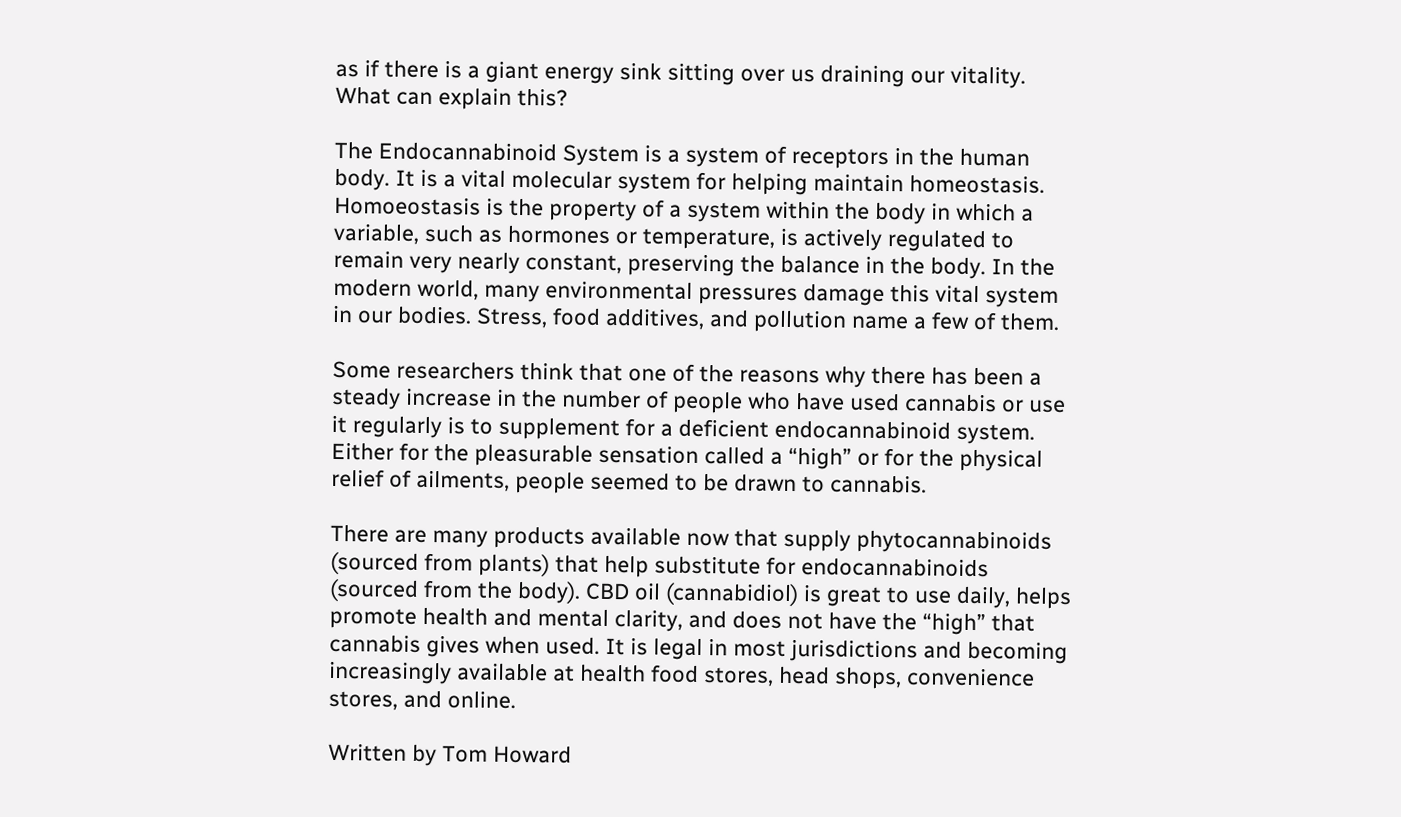as if there is a giant energy sink sitting over us draining our vitality. What can explain this?

The Endocannabinoid System is a system of receptors in the human body. It is a vital molecular system for helping maintain homeostasis. Homoeostasis is the property of a system within the body in which a variable, such as hormones or temperature, is actively regulated to remain very nearly constant, preserving the balance in the body. In the modern world, many environmental pressures damage this vital system in our bodies. Stress, food additives, and pollution name a few of them.

Some researchers think that one of the reasons why there has been a steady increase in the number of people who have used cannabis or use it regularly is to supplement for a deficient endocannabinoid system. Either for the pleasurable sensation called a “high” or for the physical relief of ailments, people seemed to be drawn to cannabis.

There are many products available now that supply phytocannabinoids (sourced from plants) that help substitute for endocannabinoids (sourced from the body). CBD oil (cannabidiol) is great to use daily, helps promote health and mental clarity, and does not have the “high” that cannabis gives when used. It is legal in most jurisdictions and becoming increasingly available at health food stores, head shops, convenience stores, and online.

Written by Tom Howard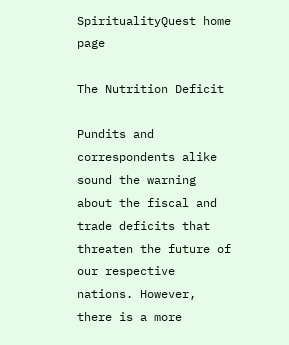SpiritualityQuest home page

The Nutrition Deficit

Pundits and correspondents alike sound the warning about the fiscal and trade deficits that threaten the future of our respective nations. However, there is a more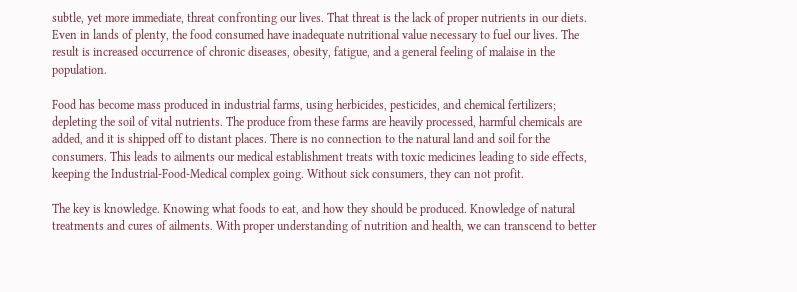subtle, yet more immediate, threat confronting our lives. That threat is the lack of proper nutrients in our diets. Even in lands of plenty, the food consumed have inadequate nutritional value necessary to fuel our lives. The result is increased occurrence of chronic diseases, obesity, fatigue, and a general feeling of malaise in the population.

Food has become mass produced in industrial farms, using herbicides, pesticides, and chemical fertilizers; depleting the soil of vital nutrients. The produce from these farms are heavily processed, harmful chemicals are added, and it is shipped off to distant places. There is no connection to the natural land and soil for the consumers. This leads to ailments our medical establishment treats with toxic medicines leading to side effects, keeping the Industrial-Food-Medical complex going. Without sick consumers, they can not profit.

The key is knowledge. Knowing what foods to eat, and how they should be produced. Knowledge of natural treatments and cures of ailments. With proper understanding of nutrition and health, we can transcend to better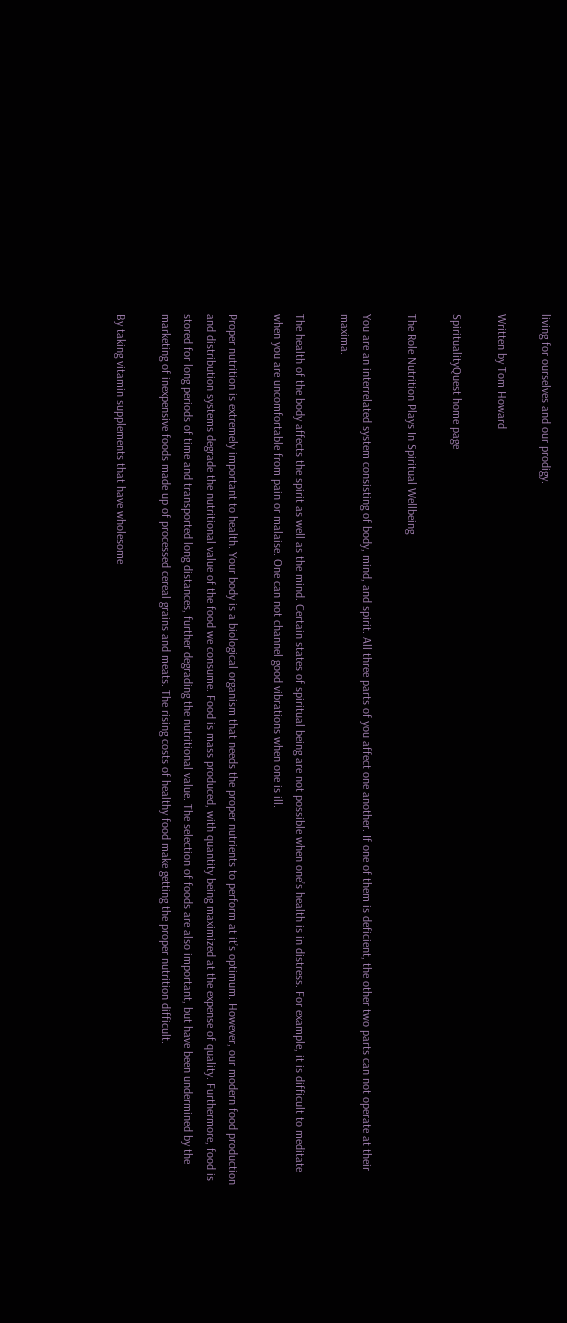living for ourselves and our prodigy.

Written by Tom Howard

SpiritualityQuest home page

The Role Nutrition Plays In Spiritual Wellbeing

You are an interrelated system consisting of body, mind, and spirit. All three parts of you affect one another. If one of them is deficient, the other two parts can not operate at their maxima.

The health of the body affects the spirit as well as the mind. Certain states of spiritual being are not possible when one’s health is in distress. For example, it is difficult to meditate when you are uncomfortable from pain or malaise. One can not channel good vibrations when one is ill.

Proper nutrition is extremely important to health. Your body is a biological organism that needs the proper nutrients to perform at it’s optimum. However, our modern food production and distribution systems degrade the nutritional value of the food we consume. Food is mass produced, with quantity being maximized at the expense of quality. Furthermore, food is stored for long periods of time and transported long distances, further degrading the nutritional value. The selection of foods are also important, but have been undermined by the marketing of inexpensive foods made up of processed cereal grains and meats. The rising costs of healthy food make getting the proper nutrition difficult.

By taking vitamin supplements that have wholesome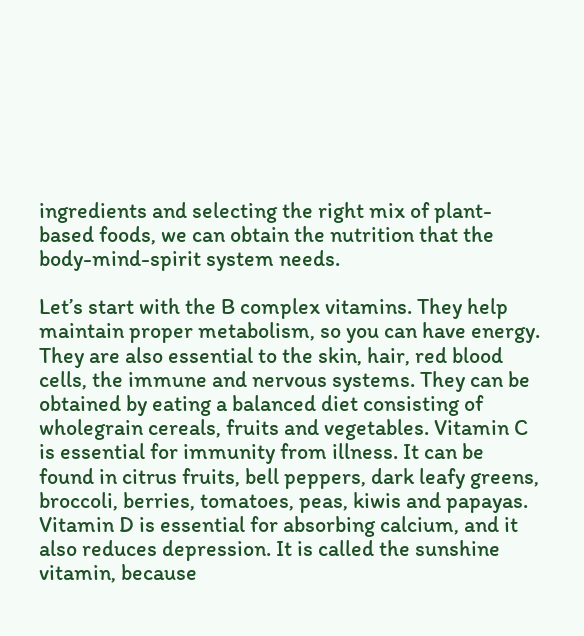ingredients and selecting the right mix of plant-based foods, we can obtain the nutrition that the body-mind-spirit system needs.

Let’s start with the B complex vitamins. They help maintain proper metabolism, so you can have energy. They are also essential to the skin, hair, red blood cells, the immune and nervous systems. They can be obtained by eating a balanced diet consisting of wholegrain cereals, fruits and vegetables. Vitamin C is essential for immunity from illness. It can be found in citrus fruits, bell peppers, dark leafy greens, broccoli, berries, tomatoes, peas, kiwis and papayas. Vitamin D is essential for absorbing calcium, and it also reduces depression. It is called the sunshine vitamin, because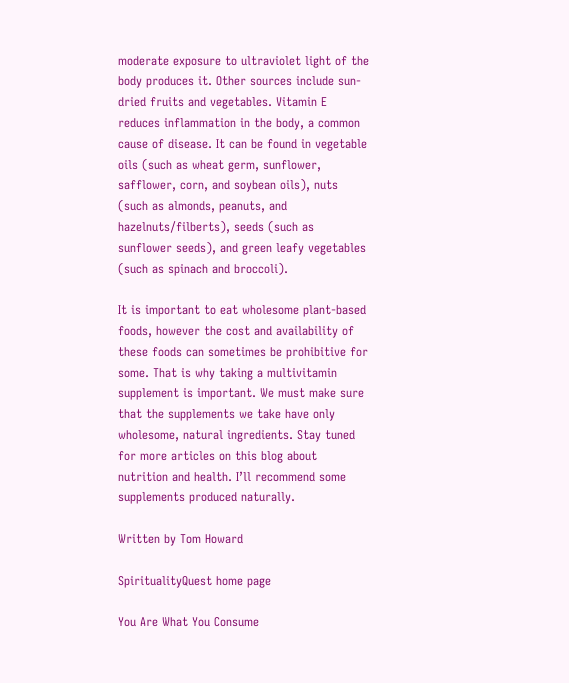moderate exposure to ultraviolet light of the body produces it. Other sources include sun-dried fruits and vegetables. Vitamin E reduces inflammation in the body, a common cause of disease. It can be found in vegetable oils (such as wheat germ, sunflower, safflower, corn, and soybean oils), nuts (such as almonds, peanuts, and hazelnuts/filberts), seeds (such as sunflower seeds), and green leafy vegetables (such as spinach and broccoli).

It is important to eat wholesome plant-based foods, however the cost and availability of these foods can sometimes be prohibitive for some. That is why taking a multivitamin supplement is important. We must make sure that the supplements we take have only wholesome, natural ingredients. Stay tuned for more articles on this blog about nutrition and health. I’ll recommend some supplements produced naturally.

Written by Tom Howard

SpiritualityQuest home page

You Are What You Consume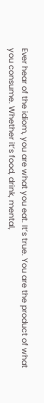Ever hear of the idiom, you are what you eat. It’s true. You are the product of what you consume. Whether it’s food, drink, mental,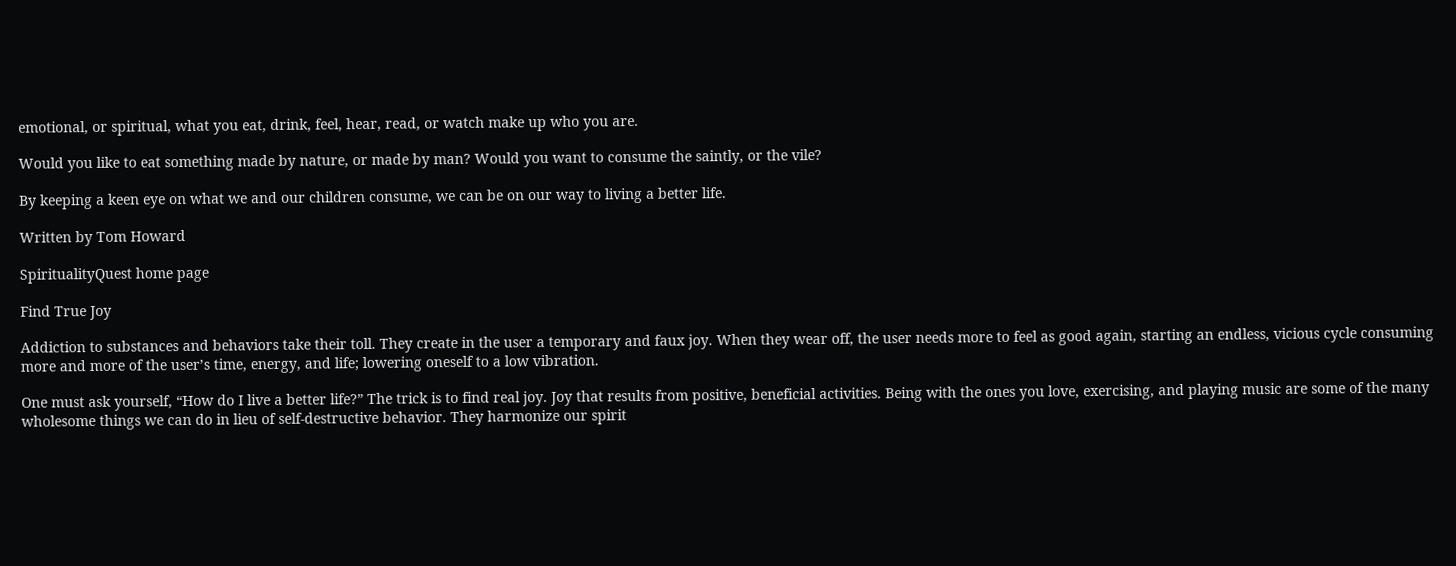emotional, or spiritual, what you eat, drink, feel, hear, read, or watch make up who you are.

Would you like to eat something made by nature, or made by man? Would you want to consume the saintly, or the vile?

By keeping a keen eye on what we and our children consume, we can be on our way to living a better life.

Written by Tom Howard

SpiritualityQuest home page

Find True Joy

Addiction to substances and behaviors take their toll. They create in the user a temporary and faux joy. When they wear off, the user needs more to feel as good again, starting an endless, vicious cycle consuming more and more of the user’s time, energy, and life; lowering oneself to a low vibration.

One must ask yourself, “How do I live a better life?” The trick is to find real joy. Joy that results from positive, beneficial activities. Being with the ones you love, exercising, and playing music are some of the many wholesome things we can do in lieu of self-destructive behavior. They harmonize our spirit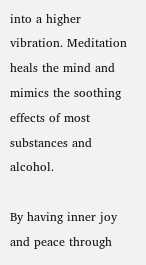into a higher vibration. Meditation heals the mind and mimics the soothing effects of most substances and alcohol.

By having inner joy and peace through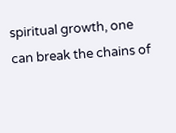spiritual growth, one can break the chains of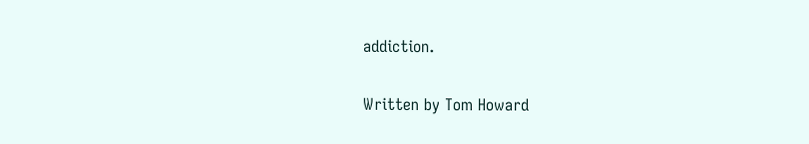addiction.

Written by Tom Howard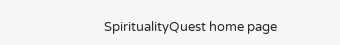SpiritualityQuest home page